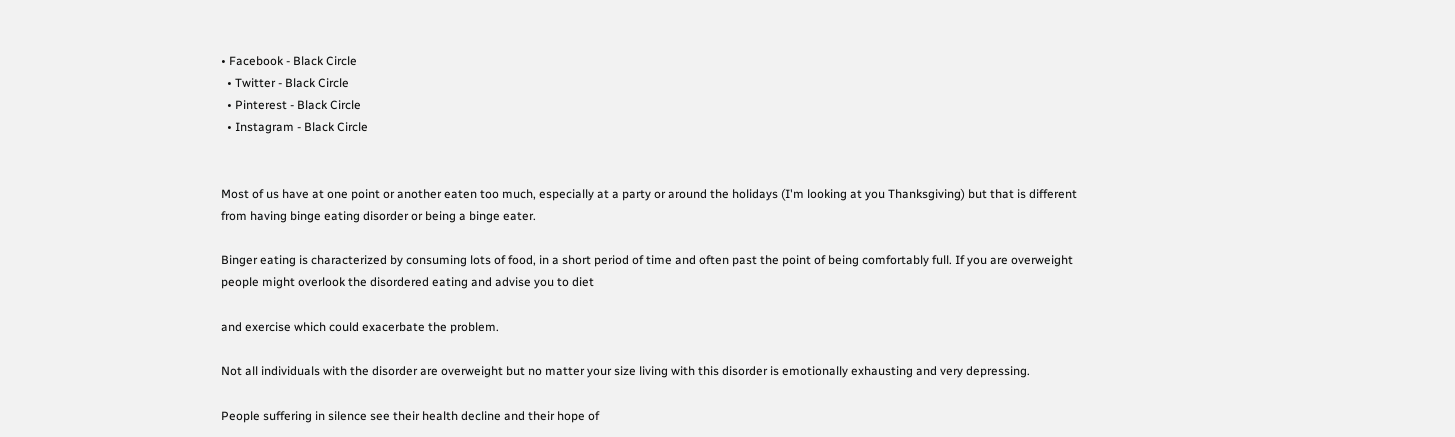• Facebook - Black Circle
  • Twitter - Black Circle
  • Pinterest - Black Circle
  • Instagram - Black Circle


Most of us have at one point or another eaten too much, especially at a party or around the holidays (I'm looking at you Thanksgiving) but that is different from having binge eating disorder or being a binge eater.

Binger eating is characterized by consuming lots of food, in a short period of time and often past the point of being comfortably full. If you are overweight people might overlook the disordered eating and advise you to diet

and exercise which could exacerbate the problem.

Not all individuals with the disorder are overweight but no matter your size living with this disorder is emotionally exhausting and very depressing.

People suffering in silence see their health decline and their hope of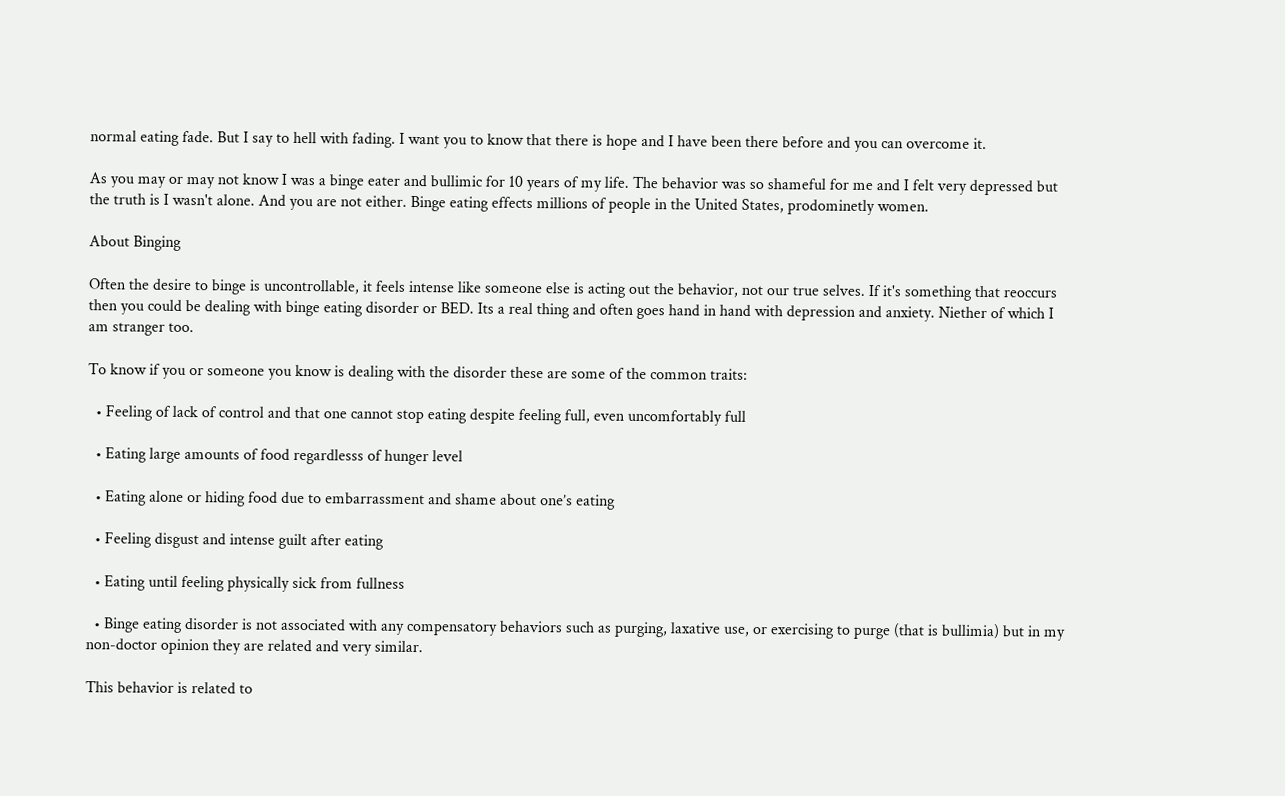normal eating fade. But I say to hell with fading. I want you to know that there is hope and I have been there before and you can overcome it.

As you may or may not know I was a binge eater and bullimic for 10 years of my life. The behavior was so shameful for me and I felt very depressed but the truth is I wasn't alone. And you are not either. Binge eating effects millions of people in the United States, prodominetly women.

About Binging

Often the desire to binge is uncontrollable, it feels intense like someone else is acting out the behavior, not our true selves. If it's something that reoccurs then you could be dealing with binge eating disorder or BED. Its a real thing and often goes hand in hand with depression and anxiety. Niether of which I am stranger too.

To know if you or someone you know is dealing with the disorder these are some of the common traits:

  • Feeling of lack of control and that one cannot stop eating despite feeling full, even uncomfortably full

  • Eating large amounts of food regardlesss of hunger level

  • Eating alone or hiding food due to embarrassment and shame about one’s eating

  • Feeling disgust and intense guilt after eating

  • Eating until feeling physically sick from fullness

  • Binge eating disorder is not associated with any compensatory behaviors such as purging, laxative use, or exercising to purge (that is bullimia) but in my non-doctor opinion they are related and very similar.

This behavior is related to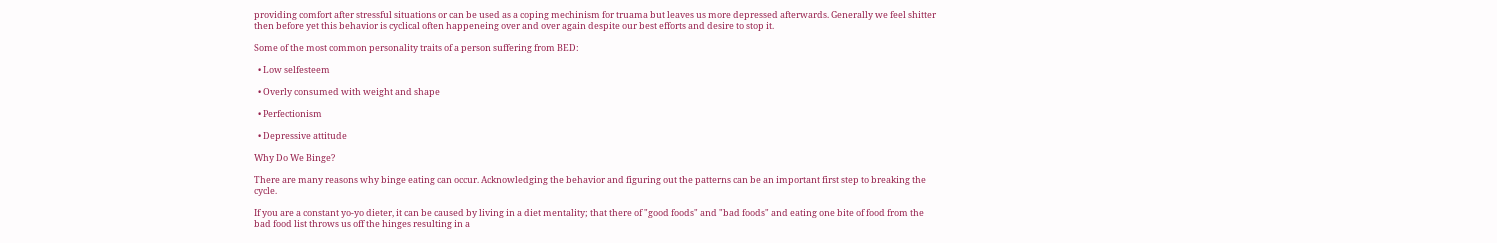providing comfort after stressful situations or can be used as a coping mechinism for truama but leaves us more depressed afterwards. Generally we feel shitter then before yet this behavior is cyclical often happeneing over and over again despite our best efforts and desire to stop it.

Some of the most common personality traits of a person suffering from BED:

  • Low selfesteem

  • Overly consumed with weight and shape

  • Perfectionism

  • Depressive attitude

Why Do We Binge?

There are many reasons why binge eating can occur. Acknowledging the behavior and figuring out the patterns can be an important first step to breaking the cycle.

If you are a constant yo-yo dieter, it can be caused by living in a diet mentality; that there of "good foods" and "bad foods" and eating one bite of food from the bad food list throws us off the hinges resulting in a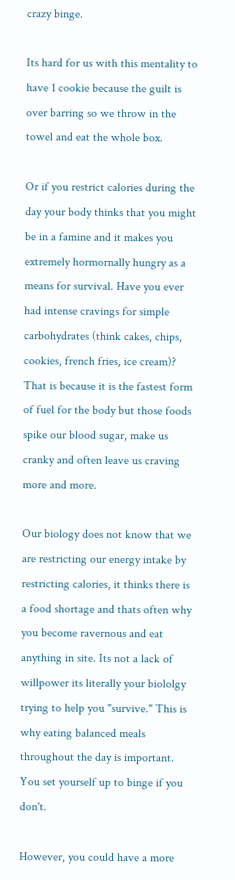crazy binge.

Its hard for us with this mentality to have 1 cookie because the guilt is over barring so we throw in the towel and eat the whole box.

Or if you restrict calories during the day your body thinks that you might be in a famine and it makes you extremely hormornally hungry as a means for survival. Have you ever had intense cravings for simple carbohydrates (think cakes, chips, cookies, french fries, ice cream)? That is because it is the fastest form of fuel for the body but those foods spike our blood sugar, make us cranky and often leave us craving more and more.

Our biology does not know that we are restricting our energy intake by restricting calories, it thinks there is a food shortage and thats often why you become ravernous and eat anything in site. Its not a lack of willpower its literally your biololgy trying to help you "survive." This is why eating balanced meals throughout the day is important. You set yourself up to binge if you don't.

However, you could have a more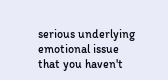serious underlying emotional issue that you haven't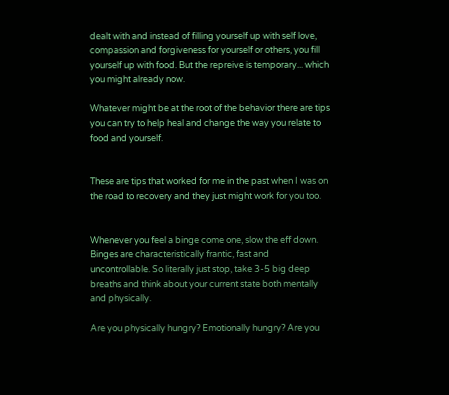dealt with and instead of filling yourself up with self love, compassion and forgiveness for yourself or others, you fill yourself up with food. But the repreive is temporary... which you might already now.

Whatever might be at the root of the behavior there are tips you can try to help heal and change the way you relate to food and yourself.


These are tips that worked for me in the past when I was on the road to recovery and they just might work for you too.


Whenever you feel a binge come one, slow the eff down. Binges are characteristically frantic, fast and uncontrollable. So literally just stop, take 3-5 big deep breaths and think about your current state both mentally and physically.

Are you physically hungry? Emotionally hungry? Are you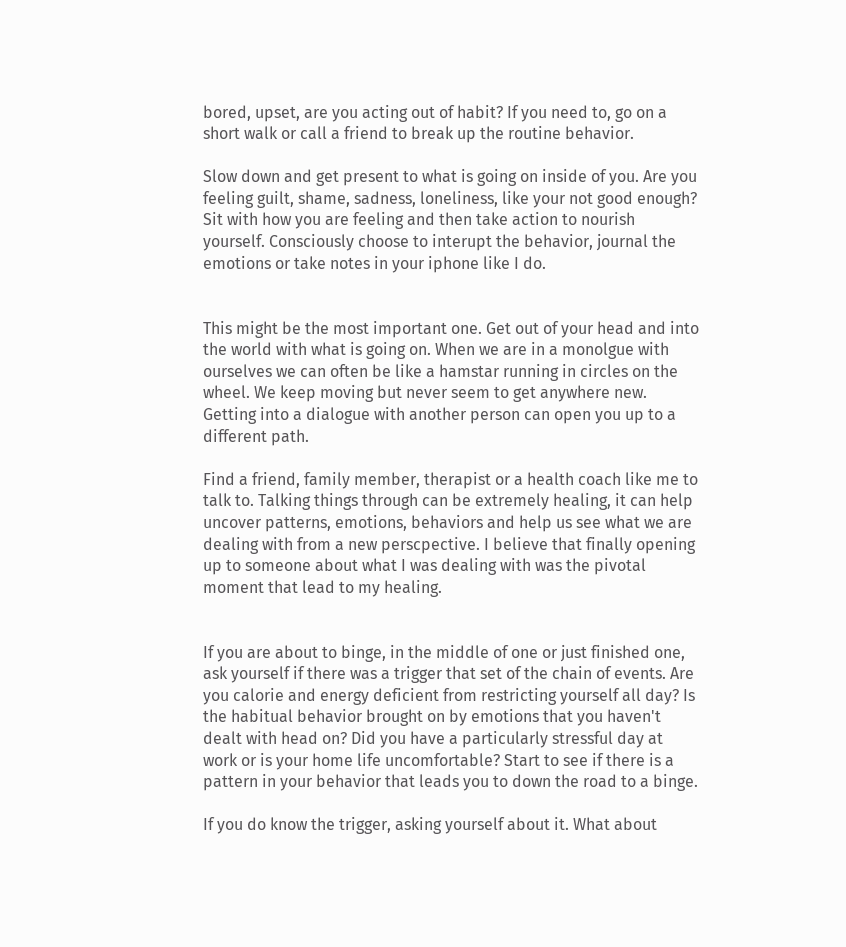bored, upset, are you acting out of habit? If you need to, go on a short walk or call a friend to break up the routine behavior.

Slow down and get present to what is going on inside of you. Are you feeling guilt, shame, sadness, loneliness, like your not good enough? Sit with how you are feeling and then take action to nourish yourself. Consciously choose to interupt the behavior, journal the emotions or take notes in your iphone like I do.


This might be the most important one. Get out of your head and into the world with what is going on. When we are in a monolgue with ourselves we can often be like a hamstar running in circles on the wheel. We keep moving but never seem to get anywhere new. Getting into a dialogue with another person can open you up to a different path.

Find a friend, family member, therapist or a health coach like me to talk to. Talking things through can be extremely healing, it can help uncover patterns, emotions, behaviors and help us see what we are dealing with from a new perscpective. I believe that finally opening up to someone about what I was dealing with was the pivotal moment that lead to my healing.


If you are about to binge, in the middle of one or just finished one, ask yourself if there was a trigger that set of the chain of events. Are you calorie and energy deficient from restricting yourself all day? Is the habitual behavior brought on by emotions that you haven't dealt with head on? Did you have a particularly stressful day at work or is your home life uncomfortable? Start to see if there is a pattern in your behavior that leads you to down the road to a binge.

If you do know the trigger, asking yourself about it. What about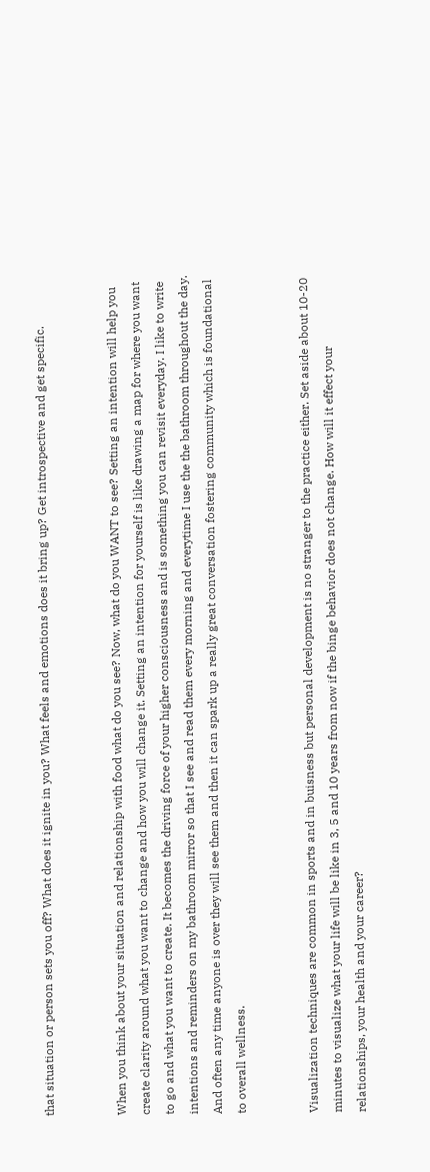that situation or person sets you off? What does it ignite in you? What feels and emotions does it bring up? Get introspective and get specific.


When you think about your situation and relationship with food what do you see? Now, what do you WANT to see? Setting an intention will help you create clarity around what you want to change and how you will change it. Setting an intention for yourself is like drawing a map for where you want to go and what you want to create. It becomes the driving force of your higher consciousness and is something you can revisit everyday. I like to write intentions and reminders on my bathroom mirror so that I see and read them every morning and everytime I use the the bathroom throughout the day. And often any time anyone is over they will see them and then it can spark up a really great conversation fostering community which is foundational to overall wellness.


Visualization techniques are common in sports and in buisness but personal development is no stranger to the practice either. Set aside about 10-20 minutes to visualize what your life will be like in 3, 5 and 10 years from now if the binge behavior does not change. How will it effect your relationships, your health and your career?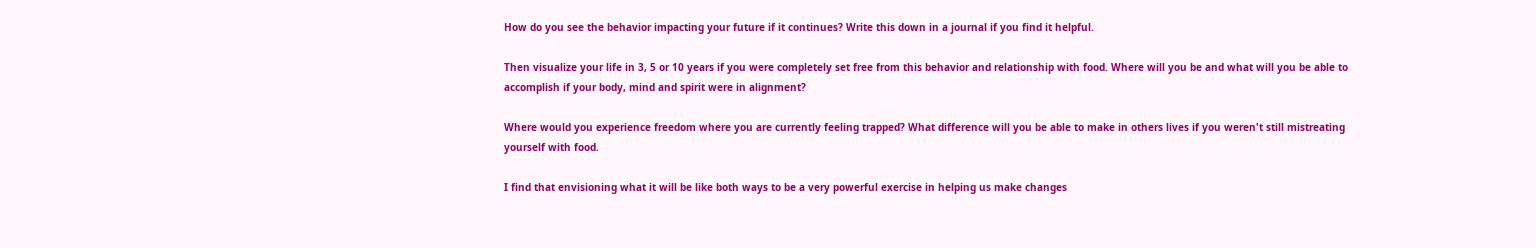How do you see the behavior impacting your future if it continues? Write this down in a journal if you find it helpful.

Then visualize your life in 3, 5 or 10 years if you were completely set free from this behavior and relationship with food. Where will you be and what will you be able to accomplish if your body, mind and spirit were in alignment?

Where would you experience freedom where you are currently feeling trapped? What difference will you be able to make in others lives if you weren't still mistreating yourself with food.

I find that envisioning what it will be like both ways to be a very powerful exercise in helping us make changes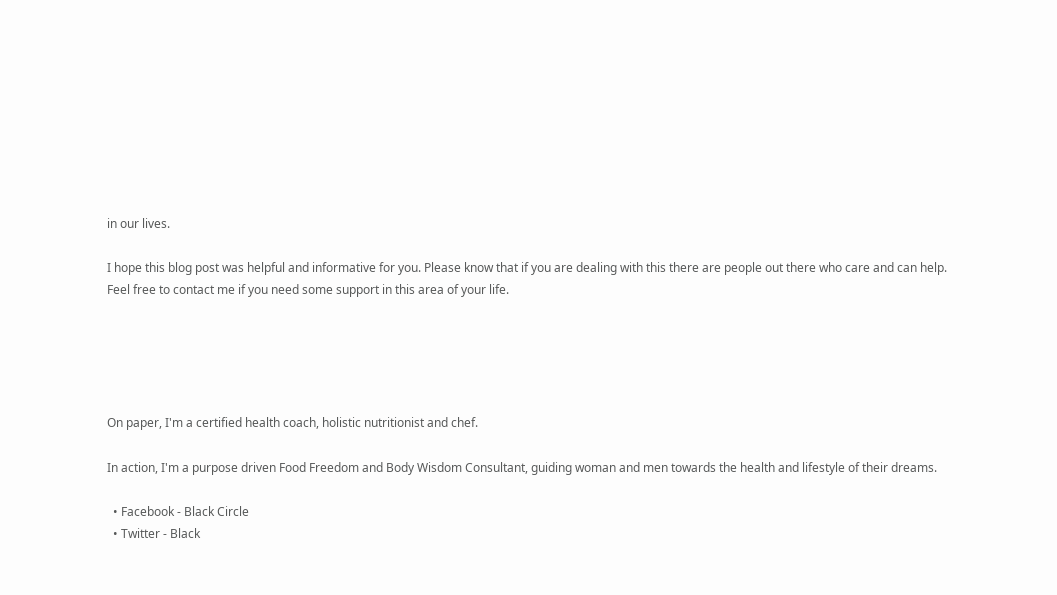in our lives.

I hope this blog post was helpful and informative for you. Please know that if you are dealing with this there are people out there who care and can help. Feel free to contact me if you need some support in this area of your life.





On paper, I'm a certified health coach, holistic nutritionist and chef.

In action, I'm a purpose driven Food Freedom and Body Wisdom Consultant, guiding woman and men towards the health and lifestyle of their dreams.

  • Facebook - Black Circle
  • Twitter - Black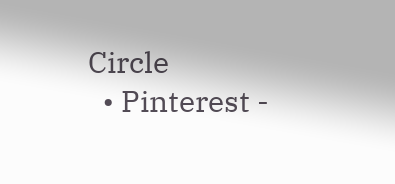Circle
  • Pinterest -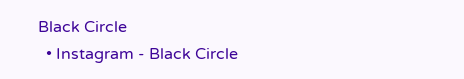Black Circle
  • Instagram - Black Circle